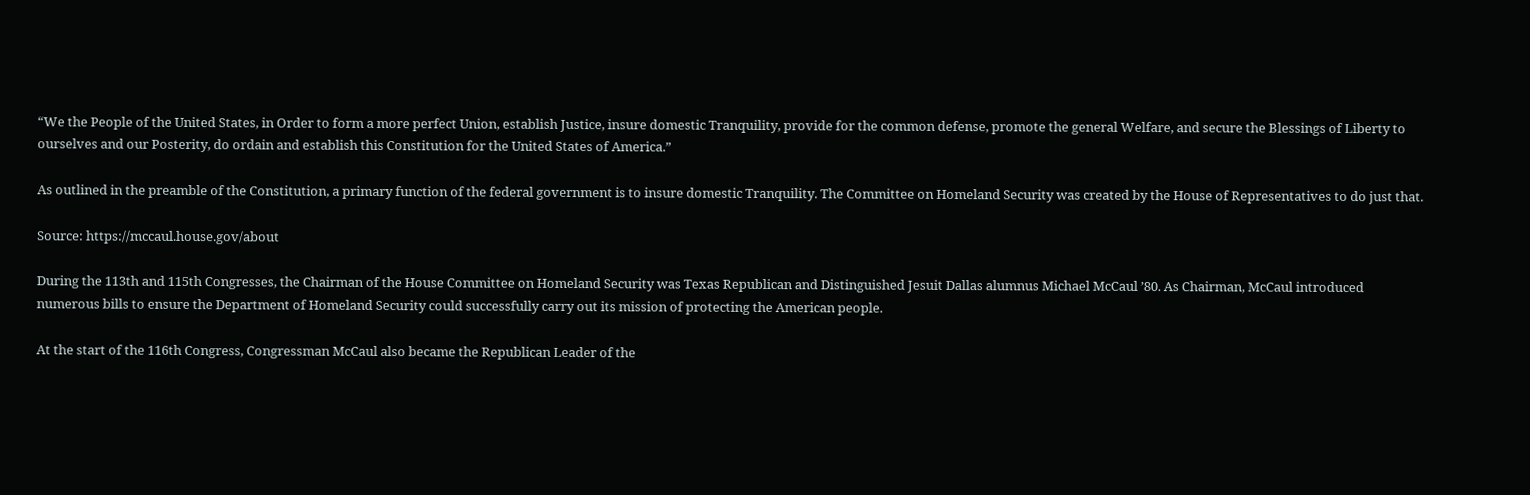“We the People of the United States, in Order to form a more perfect Union, establish Justice, insure domestic Tranquility, provide for the common defense, promote the general Welfare, and secure the Blessings of Liberty to ourselves and our Posterity, do ordain and establish this Constitution for the United States of America.”

As outlined in the preamble of the Constitution, a primary function of the federal government is to insure domestic Tranquility. The Committee on Homeland Security was created by the House of Representatives to do just that.

Source: https://mccaul.house.gov/about

During the 113th and 115th Congresses, the Chairman of the House Committee on Homeland Security was Texas Republican and Distinguished Jesuit Dallas alumnus Michael McCaul ’80. As Chairman, McCaul introduced numerous bills to ensure the Department of Homeland Security could successfully carry out its mission of protecting the American people.

At the start of the 116th Congress, Congressman McCaul also became the Republican Leader of the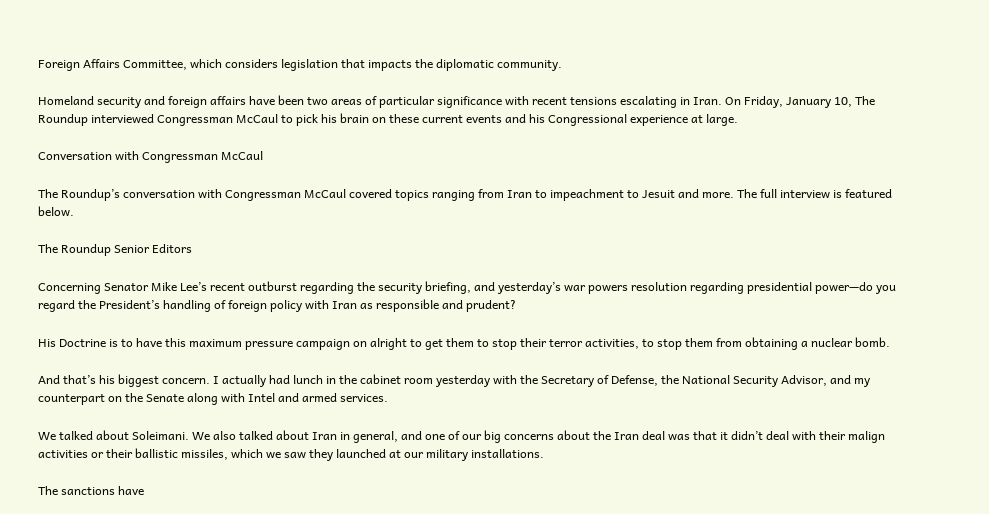Foreign Affairs Committee, which considers legislation that impacts the diplomatic community.

Homeland security and foreign affairs have been two areas of particular significance with recent tensions escalating in Iran. On Friday, January 10, The Roundup interviewed Congressman McCaul to pick his brain on these current events and his Congressional experience at large.

Conversation with Congressman McCaul

The Roundup’s conversation with Congressman McCaul covered topics ranging from Iran to impeachment to Jesuit and more. The full interview is featured below.

The Roundup Senior Editors

Concerning Senator Mike Lee’s recent outburst regarding the security briefing, and yesterday’s war powers resolution regarding presidential power—do you regard the President’s handling of foreign policy with Iran as responsible and prudent?

His Doctrine is to have this maximum pressure campaign on alright to get them to stop their terror activities, to stop them from obtaining a nuclear bomb.

And that’s his biggest concern. I actually had lunch in the cabinet room yesterday with the Secretary of Defense, the National Security Advisor, and my counterpart on the Senate along with Intel and armed services.

We talked about Soleimani. We also talked about Iran in general, and one of our big concerns about the Iran deal was that it didn’t deal with their malign activities or their ballistic missiles, which we saw they launched at our military installations.

The sanctions have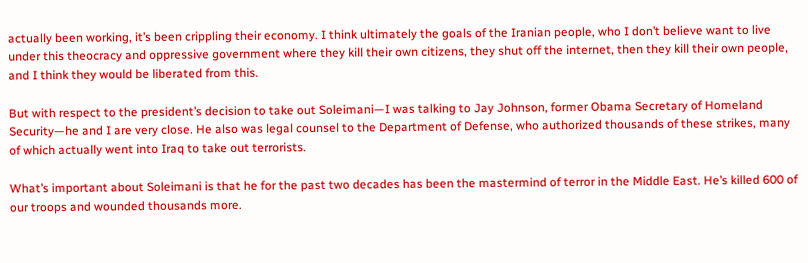actually been working, it’s been crippling their economy. I think ultimately the goals of the Iranian people, who I don’t believe want to live under this theocracy and oppressive government where they kill their own citizens, they shut off the internet, then they kill their own people, and I think they would be liberated from this.

But with respect to the president’s decision to take out Soleimani—I was talking to Jay Johnson, former Obama Secretary of Homeland Security—he and I are very close. He also was legal counsel to the Department of Defense, who authorized thousands of these strikes, many of which actually went into Iraq to take out terrorists.

What’s important about Soleimani is that he for the past two decades has been the mastermind of terror in the Middle East. He’s killed 600 of our troops and wounded thousands more.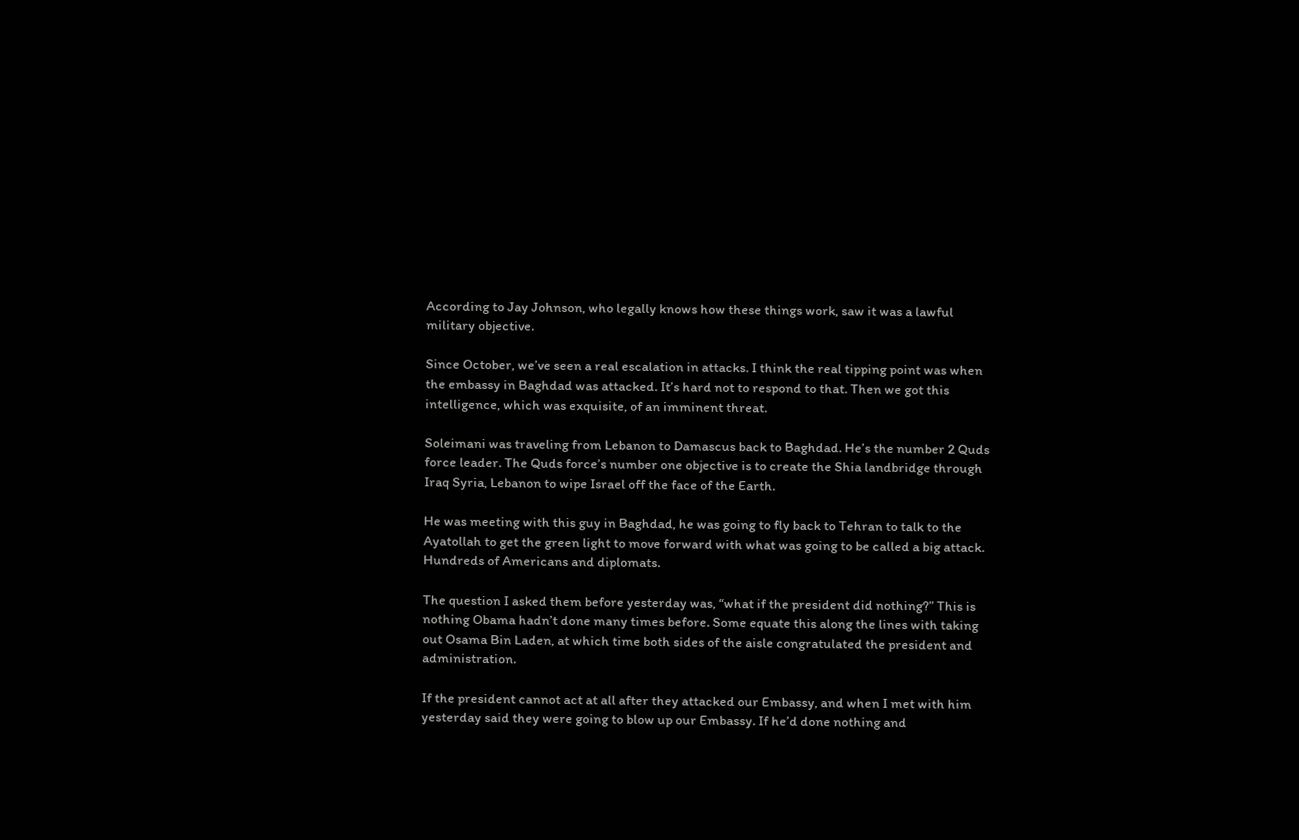According to Jay Johnson, who legally knows how these things work, saw it was a lawful military objective.

Since October, we’ve seen a real escalation in attacks. I think the real tipping point was when the embassy in Baghdad was attacked. It’s hard not to respond to that. Then we got this intelligence, which was exquisite, of an imminent threat.

Soleimani was traveling from Lebanon to Damascus back to Baghdad. He’s the number 2 Quds force leader. The Quds force’s number one objective is to create the Shia landbridge through Iraq Syria, Lebanon to wipe Israel off the face of the Earth.

He was meeting with this guy in Baghdad, he was going to fly back to Tehran to talk to the Ayatollah to get the green light to move forward with what was going to be called a big attack. Hundreds of Americans and diplomats.

The question I asked them before yesterday was, “what if the president did nothing?” This is nothing Obama hadn’t done many times before. Some equate this along the lines with taking out Osama Bin Laden, at which time both sides of the aisle congratulated the president and administration.

If the president cannot act at all after they attacked our Embassy, and when I met with him yesterday said they were going to blow up our Embassy. If he’d done nothing and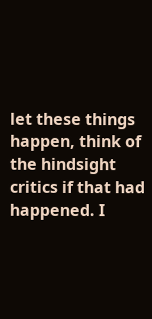let these things happen, think of the hindsight critics if that had happened. I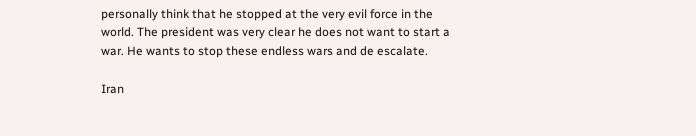personally think that he stopped at the very evil force in the world. The president was very clear he does not want to start a war. He wants to stop these endless wars and de escalate.

Iran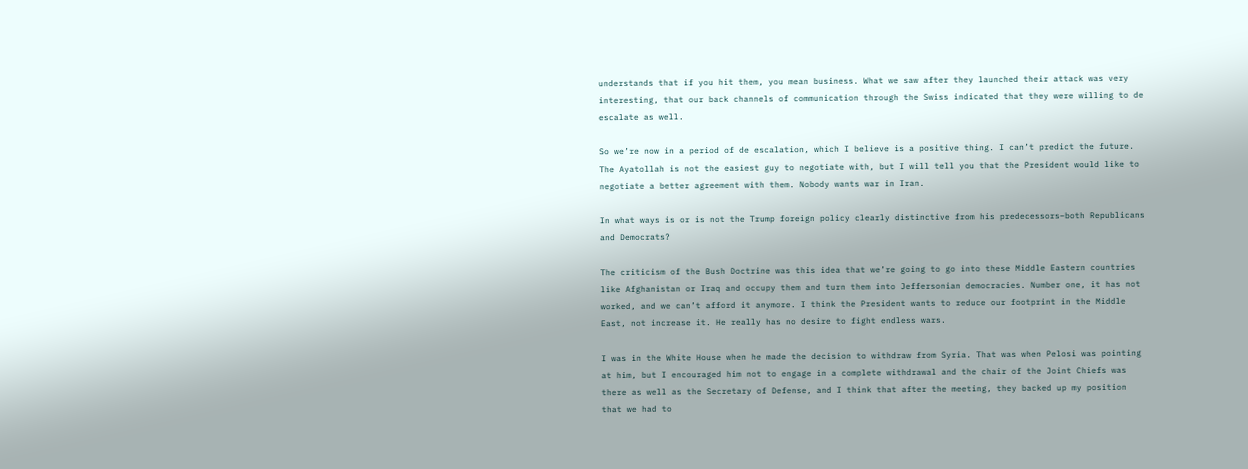understands that if you hit them, you mean business. What we saw after they launched their attack was very interesting, that our back channels of communication through the Swiss indicated that they were willing to de escalate as well.

So we’re now in a period of de escalation, which I believe is a positive thing. I can’t predict the future. The Ayatollah is not the easiest guy to negotiate with, but I will tell you that the President would like to negotiate a better agreement with them. Nobody wants war in Iran.

In what ways is or is not the Trump foreign policy clearly distinctive from his predecessors–both Republicans and Democrats?

The criticism of the Bush Doctrine was this idea that we’re going to go into these Middle Eastern countries like Afghanistan or Iraq and occupy them and turn them into Jeffersonian democracies. Number one, it has not worked, and we can’t afford it anymore. I think the President wants to reduce our footprint in the Middle East, not increase it. He really has no desire to fight endless wars.

I was in the White House when he made the decision to withdraw from Syria. That was when Pelosi was pointing at him, but I encouraged him not to engage in a complete withdrawal and the chair of the Joint Chiefs was there as well as the Secretary of Defense, and I think that after the meeting, they backed up my position that we had to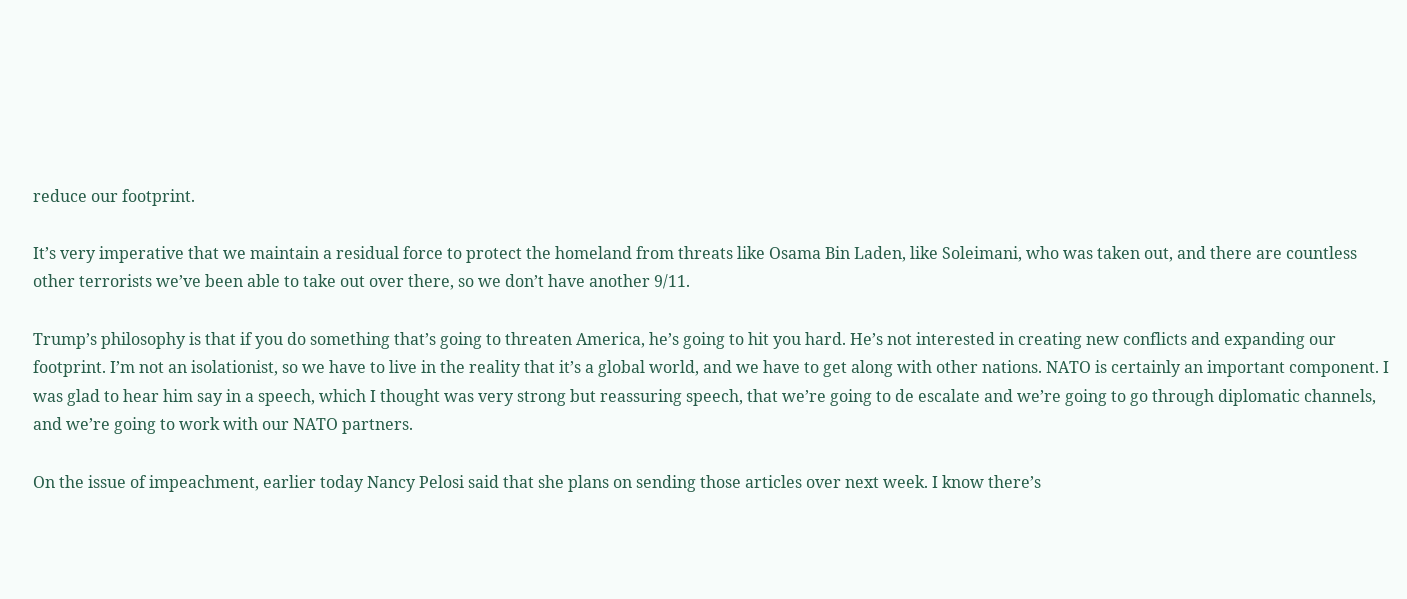reduce our footprint.

It’s very imperative that we maintain a residual force to protect the homeland from threats like Osama Bin Laden, like Soleimani, who was taken out, and there are countless other terrorists we’ve been able to take out over there, so we don’t have another 9/11.

Trump’s philosophy is that if you do something that’s going to threaten America, he’s going to hit you hard. He’s not interested in creating new conflicts and expanding our footprint. I’m not an isolationist, so we have to live in the reality that it’s a global world, and we have to get along with other nations. NATO is certainly an important component. I was glad to hear him say in a speech, which I thought was very strong but reassuring speech, that we’re going to de escalate and we’re going to go through diplomatic channels, and we’re going to work with our NATO partners.

On the issue of impeachment, earlier today Nancy Pelosi said that she plans on sending those articles over next week. I know there’s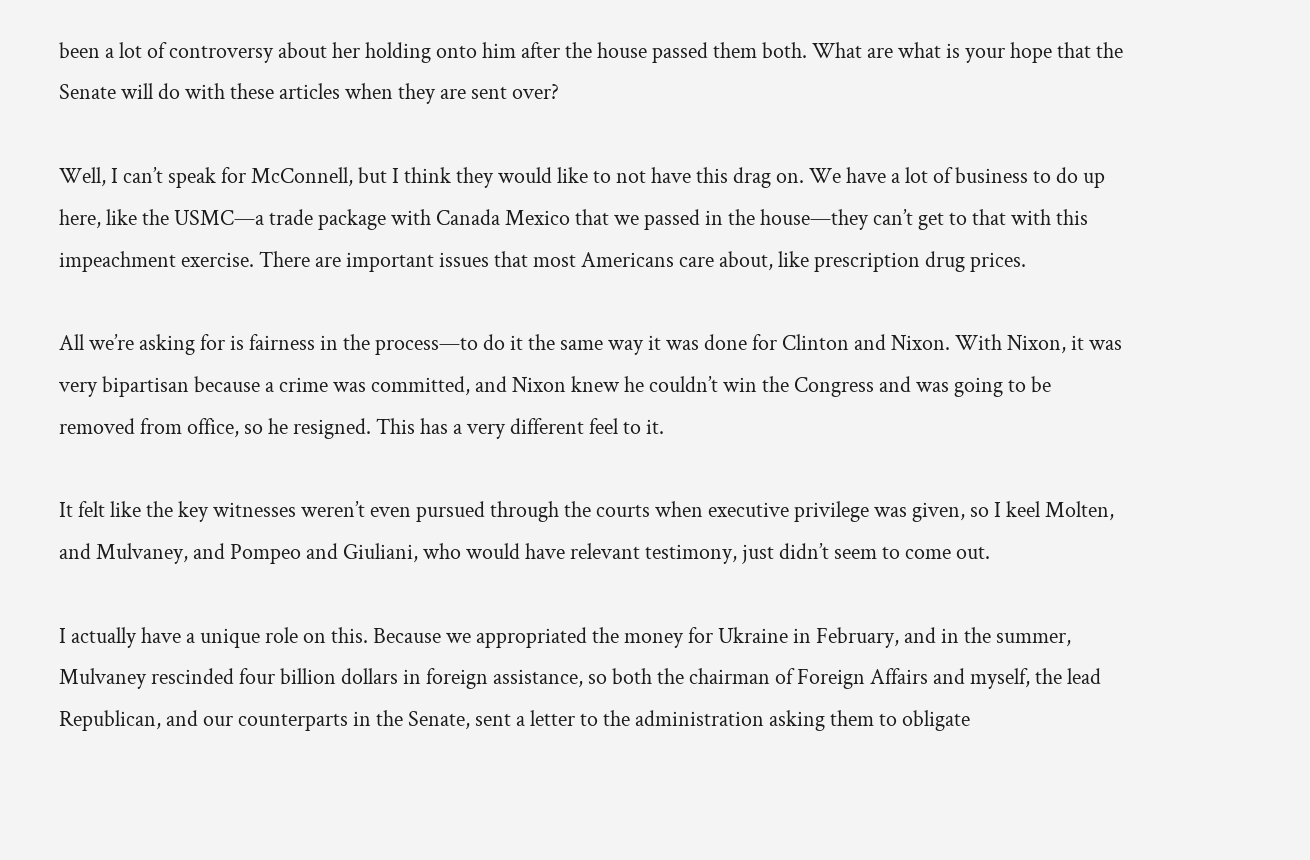been a lot of controversy about her holding onto him after the house passed them both. What are what is your hope that the Senate will do with these articles when they are sent over?

Well, I can’t speak for McConnell, but I think they would like to not have this drag on. We have a lot of business to do up here, like the USMC—a trade package with Canada Mexico that we passed in the house—they can’t get to that with this impeachment exercise. There are important issues that most Americans care about, like prescription drug prices.

All we’re asking for is fairness in the process—to do it the same way it was done for Clinton and Nixon. With Nixon, it was very bipartisan because a crime was committed, and Nixon knew he couldn’t win the Congress and was going to be removed from office, so he resigned. This has a very different feel to it.

It felt like the key witnesses weren’t even pursued through the courts when executive privilege was given, so I keel Molten, and Mulvaney, and Pompeo and Giuliani, who would have relevant testimony, just didn’t seem to come out.

I actually have a unique role on this. Because we appropriated the money for Ukraine in February, and in the summer, Mulvaney rescinded four billion dollars in foreign assistance, so both the chairman of Foreign Affairs and myself, the lead Republican, and our counterparts in the Senate, sent a letter to the administration asking them to obligate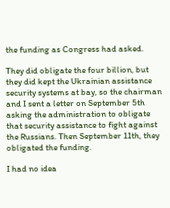the funding as Congress had asked.

They did obligate the four billion, but they did kept the Ukrainian assistance security systems at bay, so the chairman and I sent a letter on September 5th asking the administration to obligate that security assistance to fight against the Russians. Then September 11th, they obligated the funding.

I had no idea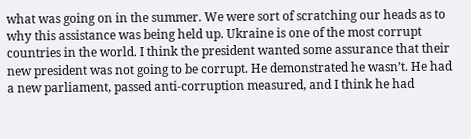what was going on in the summer. We were sort of scratching our heads as to why this assistance was being held up. Ukraine is one of the most corrupt countries in the world. I think the president wanted some assurance that their new president was not going to be corrupt. He demonstrated he wasn’t. He had a new parliament, passed anti-corruption measured, and I think he had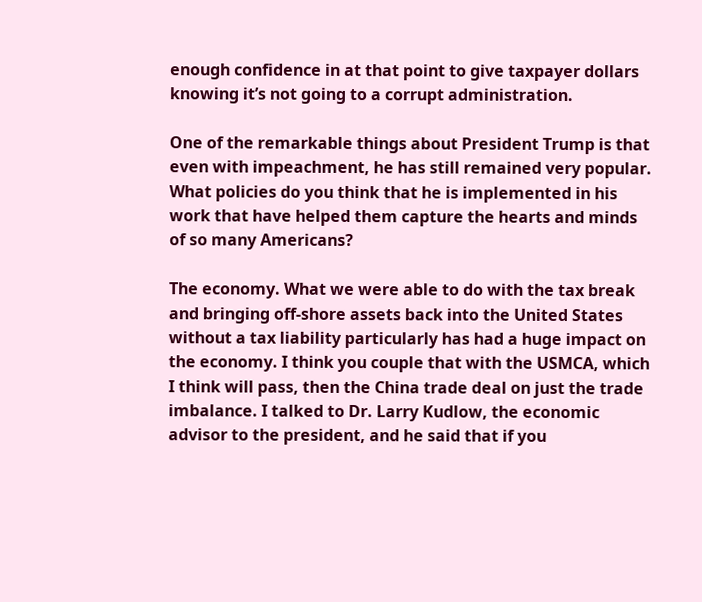enough confidence in at that point to give taxpayer dollars knowing it’s not going to a corrupt administration.

One of the remarkable things about President Trump is that even with impeachment, he has still remained very popular. What policies do you think that he is implemented in his work that have helped them capture the hearts and minds of so many Americans?

The economy. What we were able to do with the tax break and bringing off-shore assets back into the United States without a tax liability particularly has had a huge impact on the economy. I think you couple that with the USMCA, which I think will pass, then the China trade deal on just the trade imbalance. I talked to Dr. Larry Kudlow, the economic advisor to the president, and he said that if you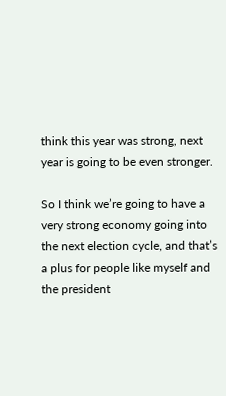think this year was strong, next year is going to be even stronger.

So I think we’re going to have a very strong economy going into the next election cycle, and that’s a plus for people like myself and the president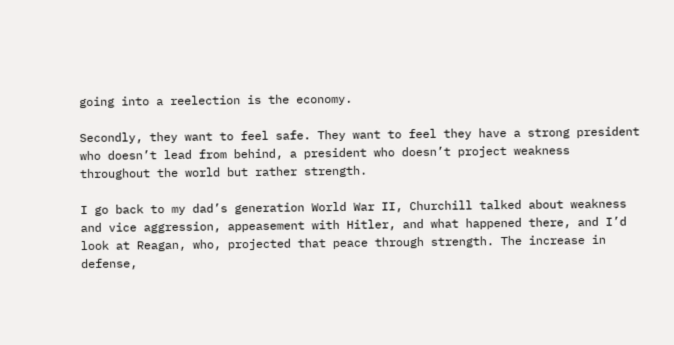going into a reelection is the economy.

Secondly, they want to feel safe. They want to feel they have a strong president who doesn’t lead from behind, a president who doesn’t project weakness throughout the world but rather strength.

I go back to my dad’s generation World War II, Churchill talked about weakness and vice aggression, appeasement with Hitler, and what happened there, and I’d look at Reagan, who, projected that peace through strength. The increase in defense,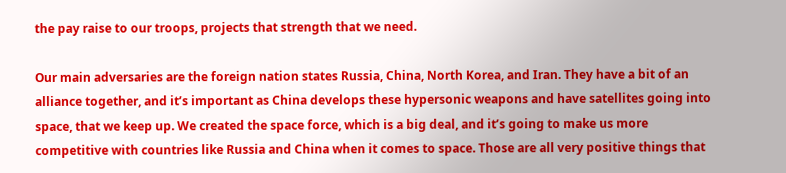the pay raise to our troops, projects that strength that we need.

Our main adversaries are the foreign nation states Russia, China, North Korea, and Iran. They have a bit of an alliance together, and it’s important as China develops these hypersonic weapons and have satellites going into space, that we keep up. We created the space force, which is a big deal, and it’s going to make us more competitive with countries like Russia and China when it comes to space. Those are all very positive things that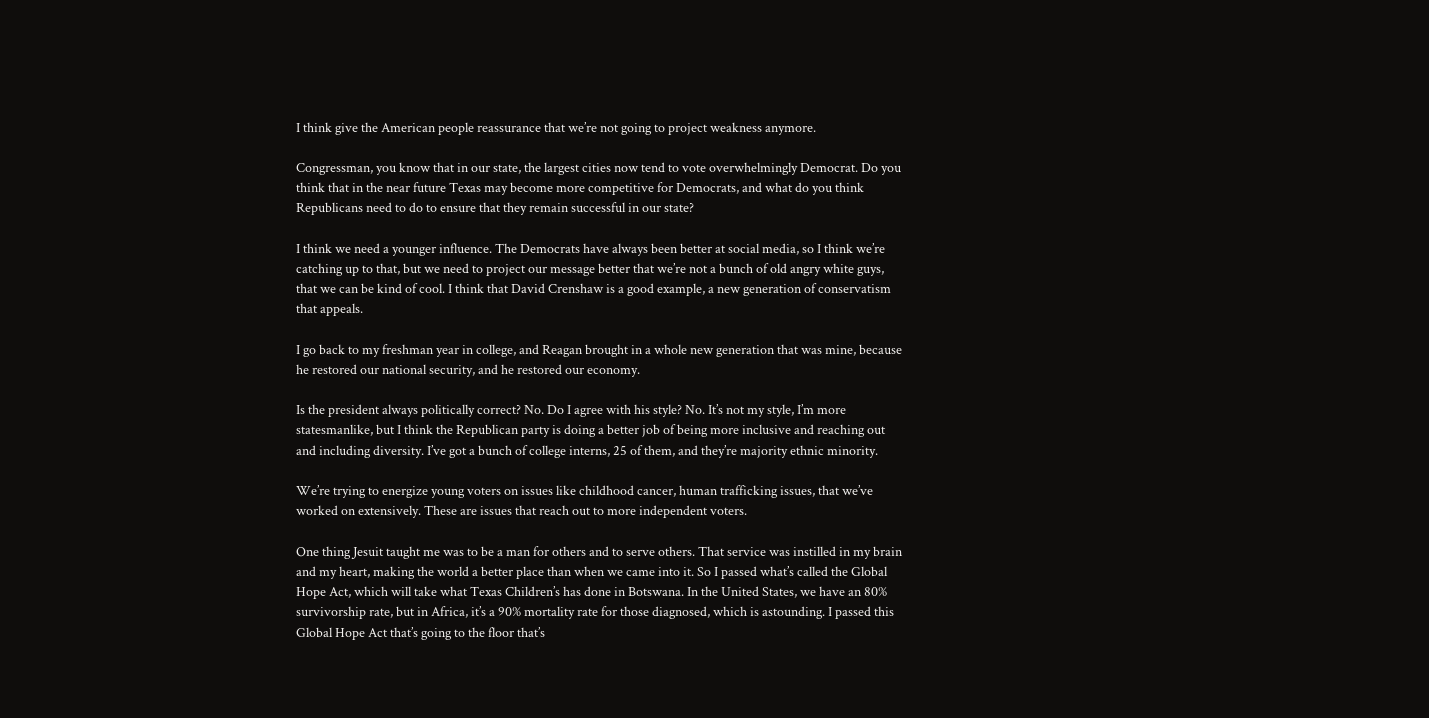I think give the American people reassurance that we’re not going to project weakness anymore.

Congressman, you know that in our state, the largest cities now tend to vote overwhelmingly Democrat. Do you think that in the near future Texas may become more competitive for Democrats, and what do you think Republicans need to do to ensure that they remain successful in our state?

I think we need a younger influence. The Democrats have always been better at social media, so I think we’re catching up to that, but we need to project our message better that we’re not a bunch of old angry white guys, that we can be kind of cool. I think that David Crenshaw is a good example, a new generation of conservatism that appeals.

I go back to my freshman year in college, and Reagan brought in a whole new generation that was mine, because he restored our national security, and he restored our economy.

Is the president always politically correct? No. Do I agree with his style? No. It’s not my style, I’m more statesmanlike, but I think the Republican party is doing a better job of being more inclusive and reaching out and including diversity. I’ve got a bunch of college interns, 25 of them, and they’re majority ethnic minority.

We’re trying to energize young voters on issues like childhood cancer, human trafficking issues, that we’ve worked on extensively. These are issues that reach out to more independent voters.

One thing Jesuit taught me was to be a man for others and to serve others. That service was instilled in my brain and my heart, making the world a better place than when we came into it. So I passed what’s called the Global Hope Act, which will take what Texas Children’s has done in Botswana. In the United States, we have an 80% survivorship rate, but in Africa, it’s a 90% mortality rate for those diagnosed, which is astounding. I passed this Global Hope Act that’s going to the floor that’s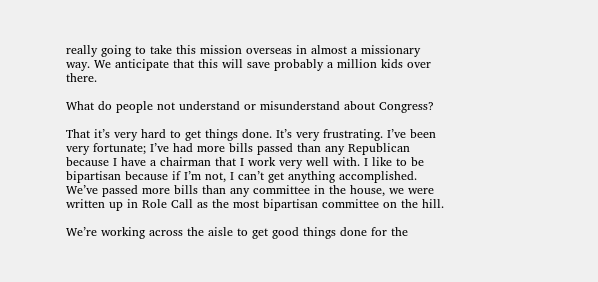really going to take this mission overseas in almost a missionary way. We anticipate that this will save probably a million kids over there.

What do people not understand or misunderstand about Congress?

That it’s very hard to get things done. It’s very frustrating. I’ve been very fortunate; I’ve had more bills passed than any Republican because I have a chairman that I work very well with. I like to be bipartisan because if I’m not, I can’t get anything accomplished. We’ve passed more bills than any committee in the house, we were written up in Role Call as the most bipartisan committee on the hill.

We’re working across the aisle to get good things done for the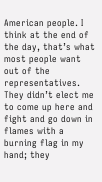American people. I think at the end of the day, that’s what most people want out of the representatives. They didn’t elect me to come up here and fight and go down in flames with a burning flag in my hand; they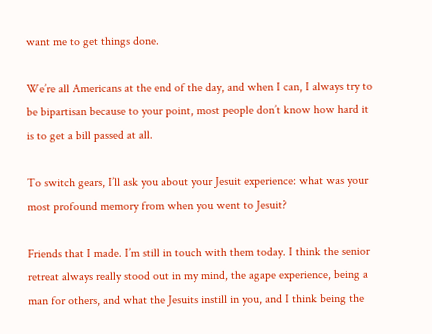want me to get things done.

We’re all Americans at the end of the day, and when I can, I always try to be bipartisan because to your point, most people don’t know how hard it is to get a bill passed at all.

To switch gears, I’ll ask you about your Jesuit experience: what was your most profound memory from when you went to Jesuit?

Friends that I made. I’m still in touch with them today. I think the senior retreat always really stood out in my mind, the agape experience, being a man for others, and what the Jesuits instill in you, and I think being the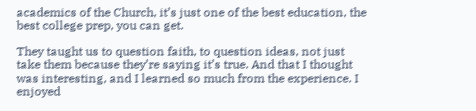academics of the Church, it’s just one of the best education, the best college prep, you can get.

They taught us to question faith, to question ideas, not just take them because they’re saying it’s true. And that I thought was interesting, and I learned so much from the experience. I enjoyed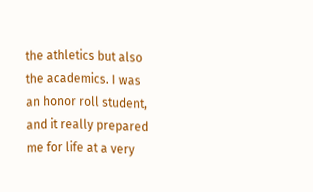the athletics but also the academics. I was an honor roll student, and it really prepared me for life at a very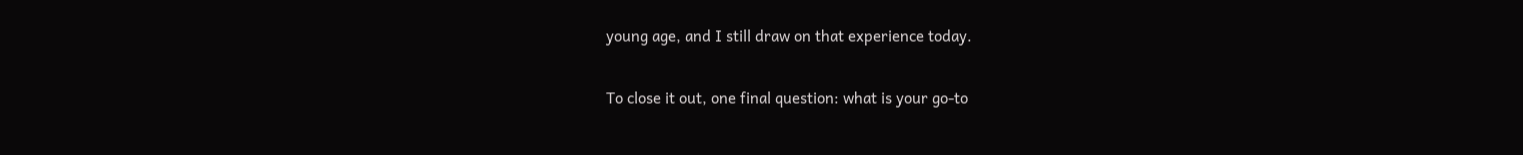young age, and I still draw on that experience today.

To close it out, one final question: what is your go-to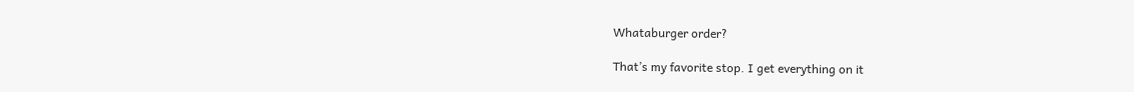Whataburger order?

That’s my favorite stop. I get everything on it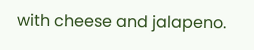with cheese and jalapeno.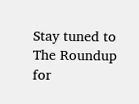Stay tuned to The Roundup for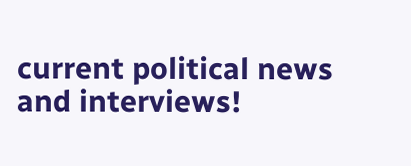current political news and interviews!